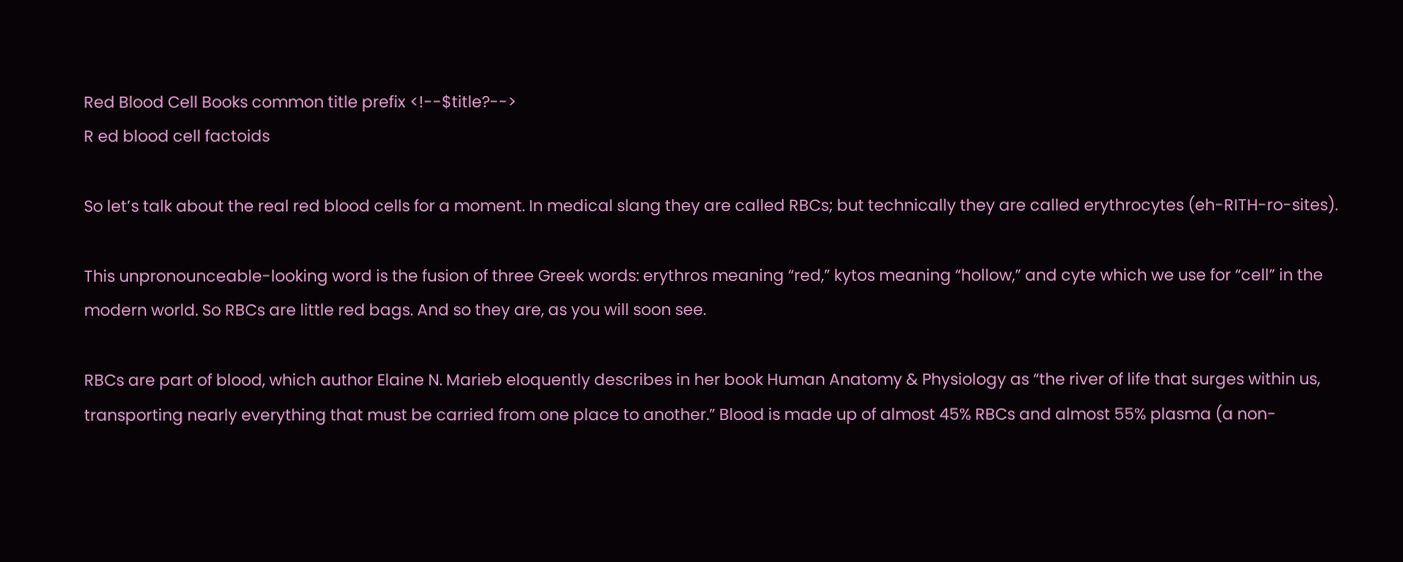Red Blood Cell Books common title prefix <!--$title?-->
R ed blood cell factoids

So let’s talk about the real red blood cells for a moment. In medical slang they are called RBCs; but technically they are called erythrocytes (eh-RITH-ro-sites).

This unpronounceable-looking word is the fusion of three Greek words: erythros meaning “red,” kytos meaning “hollow,” and cyte which we use for “cell” in the modern world. So RBCs are little red bags. And so they are, as you will soon see.

RBCs are part of blood, which author Elaine N. Marieb eloquently describes in her book Human Anatomy & Physiology as “the river of life that surges within us, transporting nearly everything that must be carried from one place to another.” Blood is made up of almost 45% RBCs and almost 55% plasma (a non-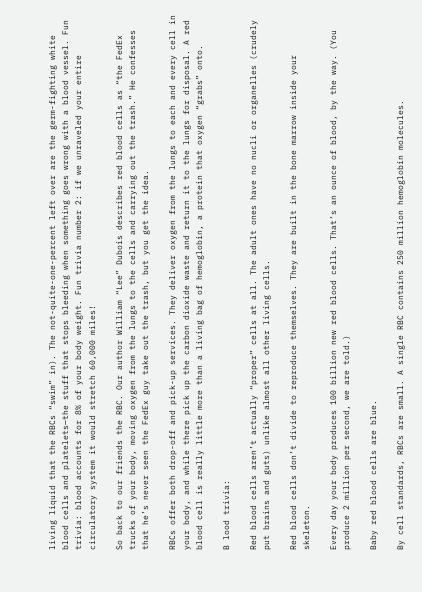living liquid that the RBCs “swim” in). The not-quite-one-percent left over are the germ-fighting white blood cells and platelets—the stuff that stops bleeding when something goes wrong with a blood vessel. Fun trivia: blood accounts for 8% of your body weight. Fun trivia number 2: if we unraveled your entire circulatory system it would stretch 60,000 miles!

So back to our friends the RBC. Our author William “Lee” Dubois describes red blood cells as “the FedEx trucks of your body, moving oxygen from the lungs to the cells and carrying out the trash.” He confesses that he’s never seen the FedEx guy take out the trash, but you get the idea.

RBCs offer both drop-off and pick-up services. They deliver oxygen from the lungs to each and every cell in your body, and while there pick up the carbon dioxide waste and return it to the lungs for disposal. A red blood cell is really little more than a living bag of hemoglobin, a protein that oxygen “grabs” onto.

B lood trivia:

Red blood cells aren’t actually “proper” cells at all. The adult ones have no nucli or organelles (crudely put brains and guts) unlike almost all other living cells.

Red blood cells don’t divide to reproduce themselves. They are built in the bone marrow inside your skeleton.

Every day your body produces 100 billion new red blood cells. That’s an ounce of blood, by the way. (You produce 2 million per second, we are told.)

Baby red blood cells are blue.

By cell standards, RBCs are small. A single RBC contains 250 million hemoglobin molecules.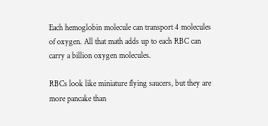Each hemoglobin molecule can transport 4 molecules of oxygen. All that math adds up to each RBC can carry a billion oxygen molecules.

RBCs look like miniature flying saucers, but they are more pancake than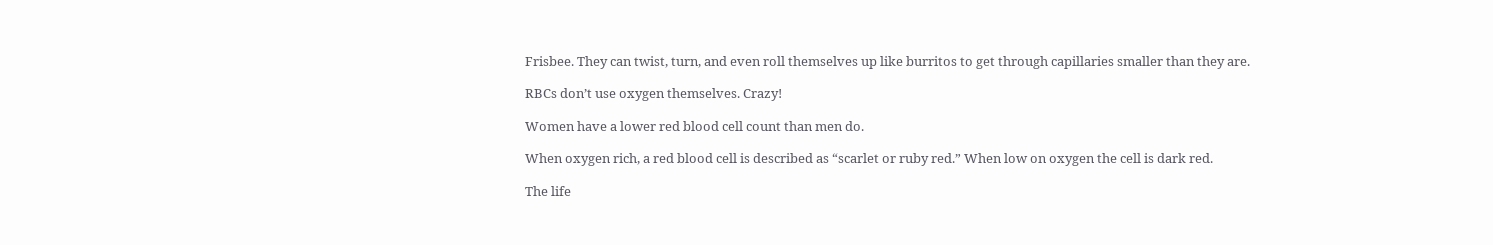Frisbee. They can twist, turn, and even roll themselves up like burritos to get through capillaries smaller than they are.

RBCs don’t use oxygen themselves. Crazy!

Women have a lower red blood cell count than men do.

When oxygen rich, a red blood cell is described as “scarlet or ruby red.” When low on oxygen the cell is dark red.

The life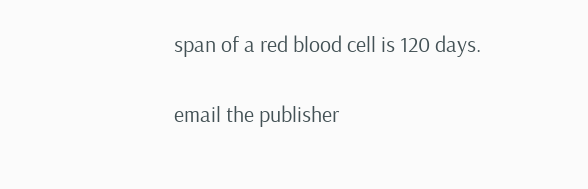span of a red blood cell is 120 days.

email the publisher